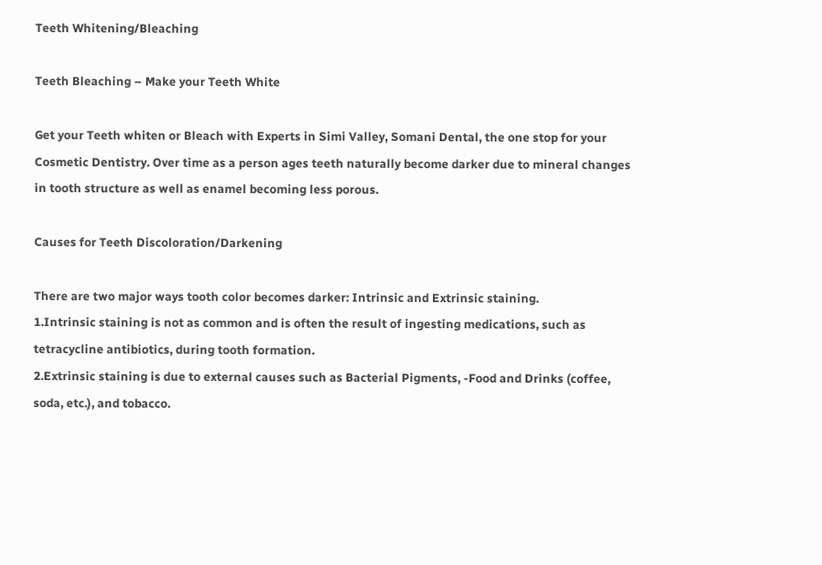Teeth Whitening/Bleaching

Teeth Bleaching – Make your Teeth White

Get your Teeth whiten or Bleach with Experts in Simi Valley, Somani Dental, the one stop for your Cosmetic Dentistry. Over time as a person ages teeth naturally become darker due to mineral changes in tooth structure as well as enamel becoming less porous.

Causes for Teeth Discoloration/Darkening

There are two major ways tooth color becomes darker: Intrinsic and Extrinsic staining.
1.Intrinsic staining is not as common and is often the result of ingesting medications, such as tetracycline antibiotics, during tooth formation.
2.Extrinsic staining is due to external causes such as Bacterial Pigments, -Food and Drinks (coffee, soda, etc.), and tobacco.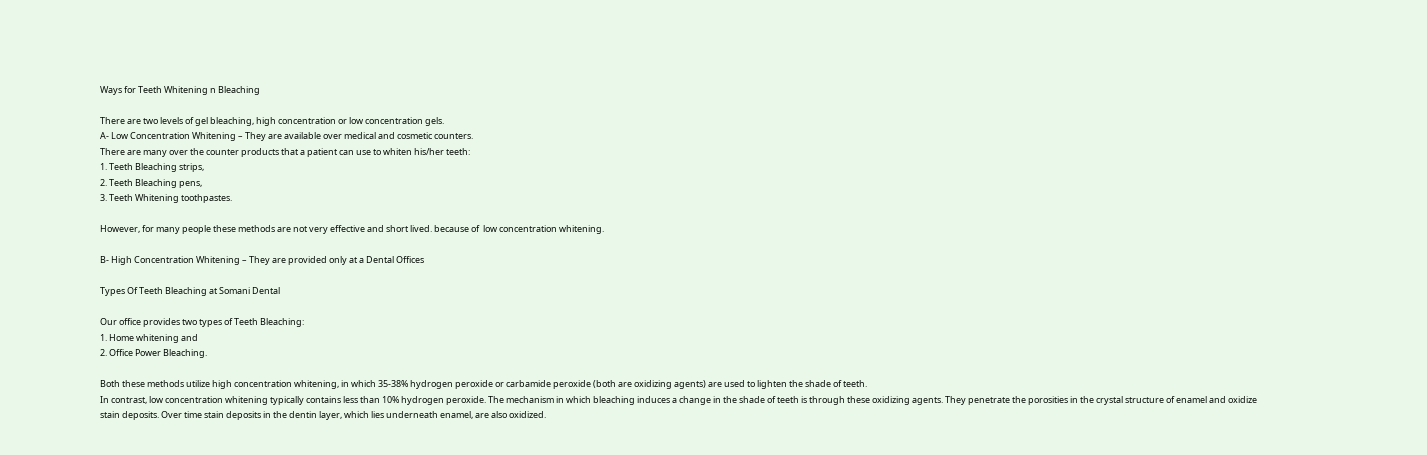Ways for Teeth Whitening n Bleaching

There are two levels of gel bleaching, high concentration or low concentration gels.
A- Low Concentration Whitening – They are available over medical and cosmetic counters.
There are many over the counter products that a patient can use to whiten his/her teeth:
1. Teeth Bleaching strips,
2. Teeth Bleaching pens,
3. Teeth Whitening toothpastes.

However, for many people these methods are not very effective and short lived. because of  low concentration whitening.

B- High Concentration Whitening – They are provided only at a Dental Offices

Types Of Teeth Bleaching at Somani Dental

Our office provides two types of Teeth Bleaching:
1. Home whitening and
2. Office Power Bleaching.

Both these methods utilize high concentration whitening, in which 35-38% hydrogen peroxide or carbamide peroxide (both are oxidizing agents) are used to lighten the shade of teeth.
In contrast, low concentration whitening typically contains less than 10% hydrogen peroxide. The mechanism in which bleaching induces a change in the shade of teeth is through these oxidizing agents. They penetrate the porosities in the crystal structure of enamel and oxidize stain deposits. Over time stain deposits in the dentin layer, which lies underneath enamel, are also oxidized.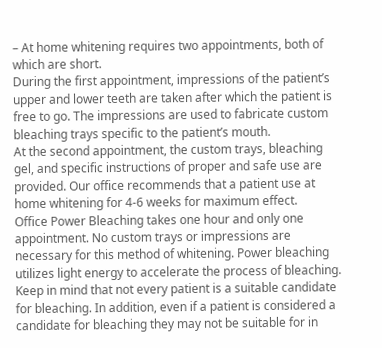– At home whitening requires two appointments, both of which are short.
During the first appointment, impressions of the patient’s upper and lower teeth are taken after which the patient is free to go. The impressions are used to fabricate custom bleaching trays specific to the patient’s mouth.
At the second appointment, the custom trays, bleaching gel, and specific instructions of proper and safe use are provided. Our office recommends that a patient use at home whitening for 4-6 weeks for maximum effect.
Office Power Bleaching takes one hour and only one appointment. No custom trays or impressions are necessary for this method of whitening. Power bleaching utilizes light energy to accelerate the process of bleaching.
Keep in mind that not every patient is a suitable candidate for bleaching. In addition, even if a patient is considered a candidate for bleaching they may not be suitable for in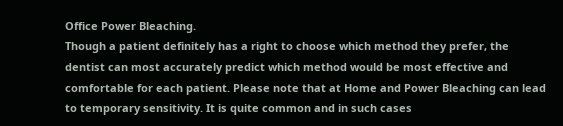Office Power Bleaching.
Though a patient definitely has a right to choose which method they prefer, the dentist can most accurately predict which method would be most effective and comfortable for each patient. Please note that at Home and Power Bleaching can lead to temporary sensitivity. It is quite common and in such cases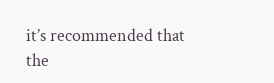it’s recommended that the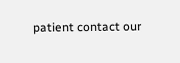patient contact our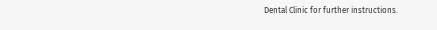Dental Clinic for further instructions.